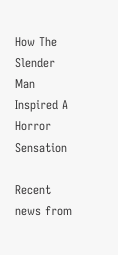How The Slender Man Inspired A Horror Sensation

Recent news from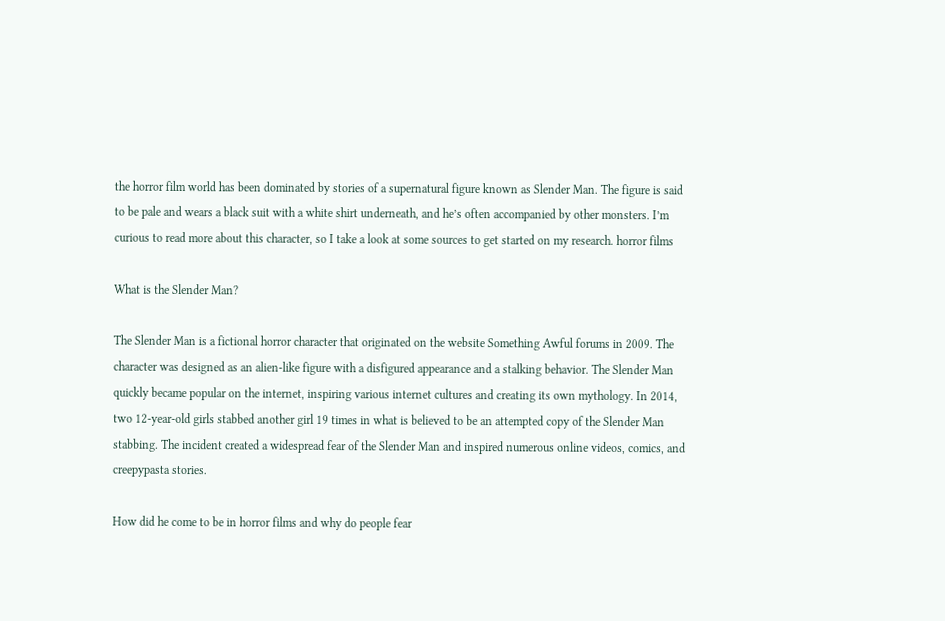the horror film world has been dominated by stories of a supernatural figure known as Slender Man. The figure is said to be pale and wears a black suit with a white shirt underneath, and he’s often accompanied by other monsters. I’m curious to read more about this character, so I take a look at some sources to get started on my research. horror films

What is the Slender Man?

The Slender Man is a fictional horror character that originated on the website Something Awful forums in 2009. The character was designed as an alien-like figure with a disfigured appearance and a stalking behavior. The Slender Man quickly became popular on the internet, inspiring various internet cultures and creating its own mythology. In 2014, two 12-year-old girls stabbed another girl 19 times in what is believed to be an attempted copy of the Slender Man stabbing. The incident created a widespread fear of the Slender Man and inspired numerous online videos, comics, and creepypasta stories.

How did he come to be in horror films and why do people fear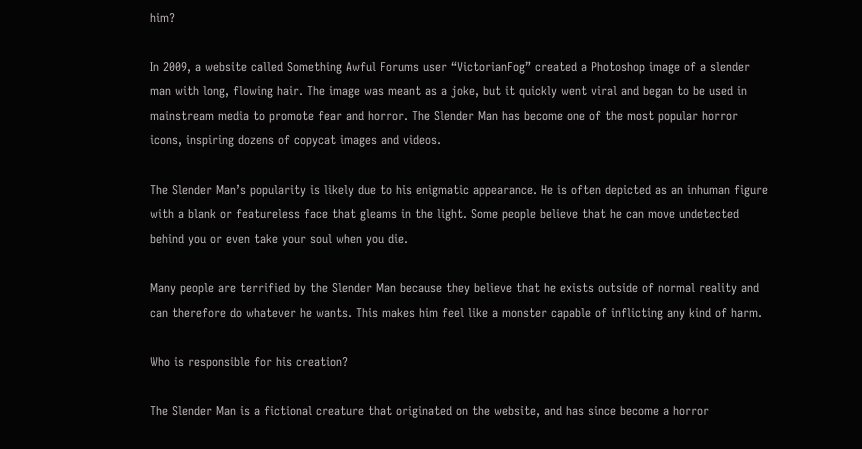him?

In 2009, a website called Something Awful Forums user “VictorianFog” created a Photoshop image of a slender man with long, flowing hair. The image was meant as a joke, but it quickly went viral and began to be used in mainstream media to promote fear and horror. The Slender Man has become one of the most popular horror icons, inspiring dozens of copycat images and videos.

The Slender Man’s popularity is likely due to his enigmatic appearance. He is often depicted as an inhuman figure with a blank or featureless face that gleams in the light. Some people believe that he can move undetected behind you or even take your soul when you die.

Many people are terrified by the Slender Man because they believe that he exists outside of normal reality and can therefore do whatever he wants. This makes him feel like a monster capable of inflicting any kind of harm.

Who is responsible for his creation?

The Slender Man is a fictional creature that originated on the website, and has since become a horror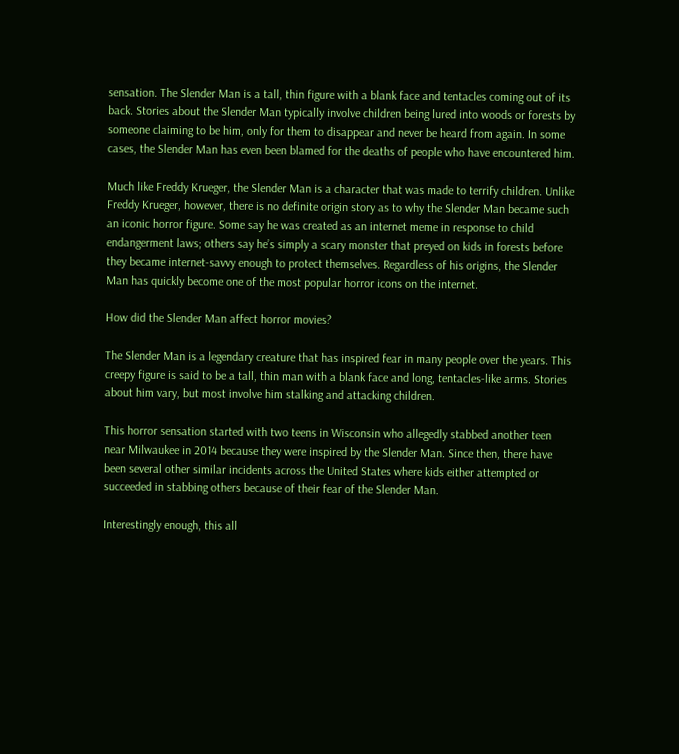sensation. The Slender Man is a tall, thin figure with a blank face and tentacles coming out of its back. Stories about the Slender Man typically involve children being lured into woods or forests by someone claiming to be him, only for them to disappear and never be heard from again. In some cases, the Slender Man has even been blamed for the deaths of people who have encountered him.

Much like Freddy Krueger, the Slender Man is a character that was made to terrify children. Unlike Freddy Krueger, however, there is no definite origin story as to why the Slender Man became such an iconic horror figure. Some say he was created as an internet meme in response to child endangerment laws; others say he’s simply a scary monster that preyed on kids in forests before they became internet-savvy enough to protect themselves. Regardless of his origins, the Slender Man has quickly become one of the most popular horror icons on the internet.

How did the Slender Man affect horror movies?

The Slender Man is a legendary creature that has inspired fear in many people over the years. This creepy figure is said to be a tall, thin man with a blank face and long, tentacles-like arms. Stories about him vary, but most involve him stalking and attacking children.

This horror sensation started with two teens in Wisconsin who allegedly stabbed another teen near Milwaukee in 2014 because they were inspired by the Slender Man. Since then, there have been several other similar incidents across the United States where kids either attempted or succeeded in stabbing others because of their fear of the Slender Man.

Interestingly enough, this all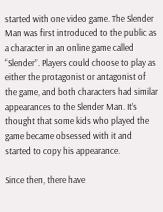started with one video game. The Slender Man was first introduced to the public as a character in an online game called “Slender”. Players could choose to play as either the protagonist or antagonist of the game, and both characters had similar appearances to the Slender Man. It’s thought that some kids who played the game became obsessed with it and started to copy his appearance.

Since then, there have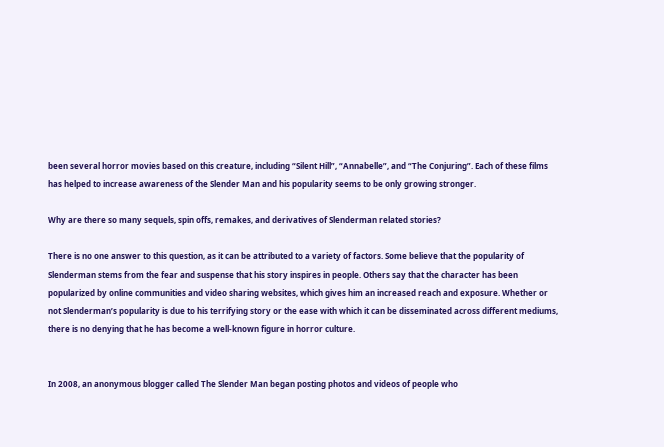been several horror movies based on this creature, including “Silent Hill”, “Annabelle”, and “The Conjuring”. Each of these films has helped to increase awareness of the Slender Man and his popularity seems to be only growing stronger.

Why are there so many sequels, spin offs, remakes, and derivatives of Slenderman related stories?

There is no one answer to this question, as it can be attributed to a variety of factors. Some believe that the popularity of Slenderman stems from the fear and suspense that his story inspires in people. Others say that the character has been popularized by online communities and video sharing websites, which gives him an increased reach and exposure. Whether or not Slenderman’s popularity is due to his terrifying story or the ease with which it can be disseminated across different mediums, there is no denying that he has become a well-known figure in horror culture.


In 2008, an anonymous blogger called The Slender Man began posting photos and videos of people who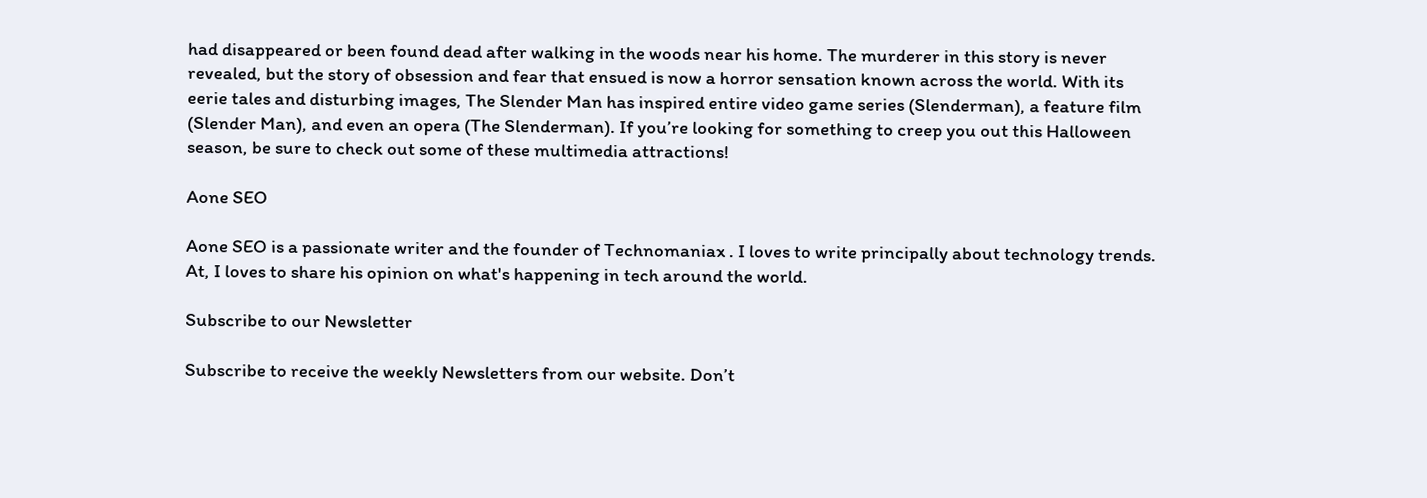had disappeared or been found dead after walking in the woods near his home. The murderer in this story is never revealed, but the story of obsession and fear that ensued is now a horror sensation known across the world. With its eerie tales and disturbing images, The Slender Man has inspired entire video game series (Slenderman), a feature film (Slender Man), and even an opera (The Slenderman). If you’re looking for something to creep you out this Halloween season, be sure to check out some of these multimedia attractions!

Aone SEO

Aone SEO is a passionate writer and the founder of Technomaniax . I loves to write principally about technology trends. At, I loves to share his opinion on what's happening in tech around the world.

Subscribe to our Newsletter

Subscribe to receive the weekly Newsletters from our website. Don’t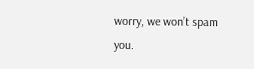worry, we won’t spam you.